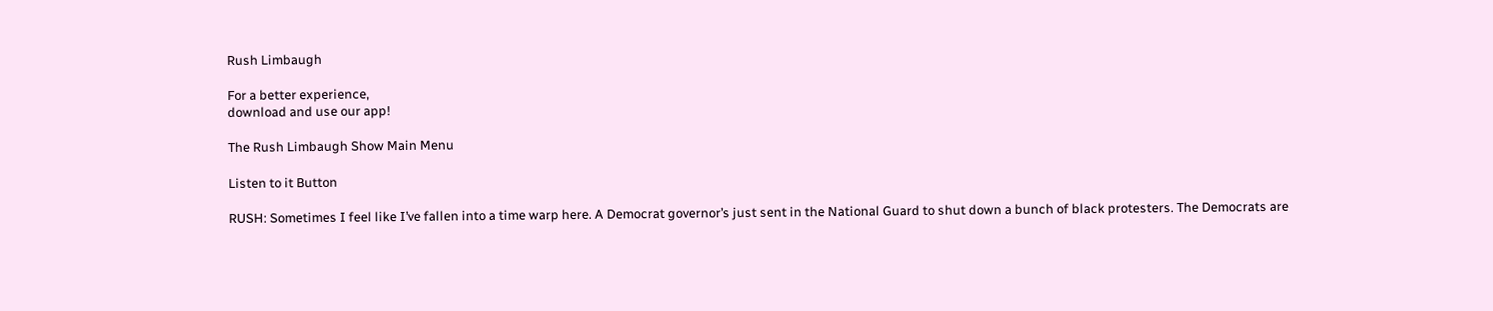Rush Limbaugh

For a better experience,
download and use our app!

The Rush Limbaugh Show Main Menu

Listen to it Button

RUSH: Sometimes I feel like I’ve fallen into a time warp here. A Democrat governor’s just sent in the National Guard to shut down a bunch of black protesters. The Democrats are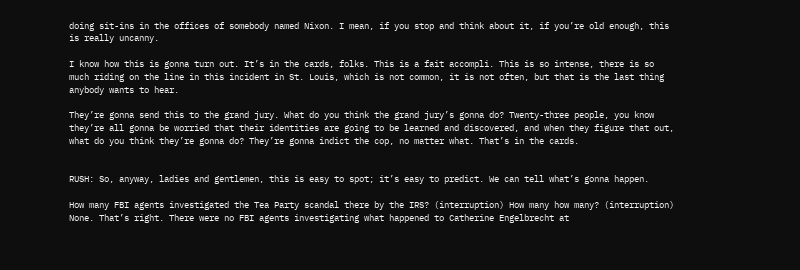doing sit-ins in the offices of somebody named Nixon. I mean, if you stop and think about it, if you’re old enough, this is really uncanny.

I know how this is gonna turn out. It’s in the cards, folks. This is a fait accompli. This is so intense, there is so much riding on the line in this incident in St. Louis, which is not common, it is not often, but that is the last thing anybody wants to hear.

They’re gonna send this to the grand jury. What do you think the grand jury’s gonna do? Twenty-three people, you know they’re all gonna be worried that their identities are going to be learned and discovered, and when they figure that out, what do you think they’re gonna do? They’re gonna indict the cop, no matter what. That’s in the cards.


RUSH: So, anyway, ladies and gentlemen, this is easy to spot; it’s easy to predict. We can tell what’s gonna happen.

How many FBI agents investigated the Tea Party scandal there by the IRS? (interruption) How many how many? (interruption) None. That’s right. There were no FBI agents investigating what happened to Catherine Engelbrecht at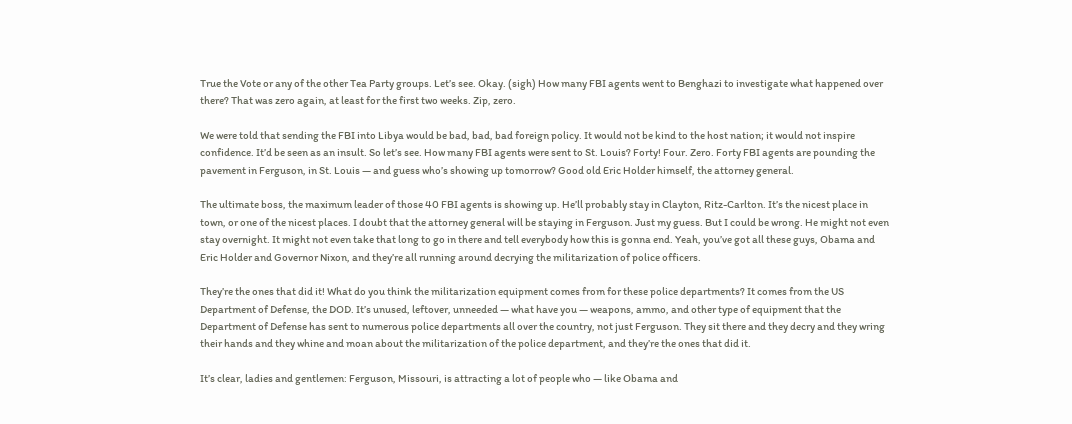True the Vote or any of the other Tea Party groups. Let’s see. Okay. (sigh) How many FBI agents went to Benghazi to investigate what happened over there? That was zero again, at least for the first two weeks. Zip, zero.

We were told that sending the FBI into Libya would be bad, bad, bad foreign policy. It would not be kind to the host nation; it would not inspire confidence. It’d be seen as an insult. So let’s see. How many FBI agents were sent to St. Louis? Forty! Four. Zero. Forty FBI agents are pounding the pavement in Ferguson, in St. Louis — and guess who’s showing up tomorrow? Good old Eric Holder himself, the attorney general.

The ultimate boss, the maximum leader of those 40 FBI agents is showing up. He’ll probably stay in Clayton, Ritz-Carlton. It’s the nicest place in town, or one of the nicest places. I doubt that the attorney general will be staying in Ferguson. Just my guess. But I could be wrong. He might not even stay overnight. It might not even take that long to go in there and tell everybody how this is gonna end. Yeah, you’ve got all these guys, Obama and Eric Holder and Governor Nixon, and they’re all running around decrying the militarization of police officers.

They’re the ones that did it! What do you think the militarization equipment comes from for these police departments? It comes from the US Department of Defense, the DOD. It’s unused, leftover, unneeded — what have you — weapons, ammo, and other type of equipment that the Department of Defense has sent to numerous police departments all over the country, not just Ferguson. They sit there and they decry and they wring their hands and they whine and moan about the militarization of the police department, and they’re the ones that did it.

It’s clear, ladies and gentlemen: Ferguson, Missouri, is attracting a lot of people who — like Obama and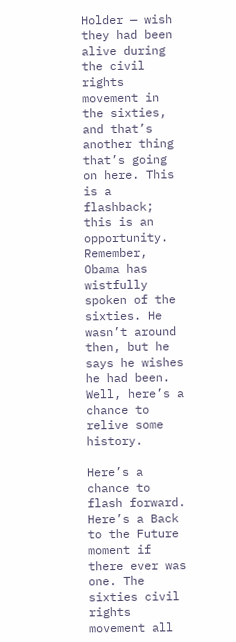Holder — wish they had been alive during the civil rights movement in the sixties, and that’s another thing that’s going on here. This is a flashback; this is an opportunity. Remember, Obama has wistfully spoken of the sixties. He wasn’t around then, but he says he wishes he had been. Well, here’s a chance to relive some history.

Here’s a chance to flash forward. Here’s a Back to the Future moment if there ever was one. The sixties civil rights movement all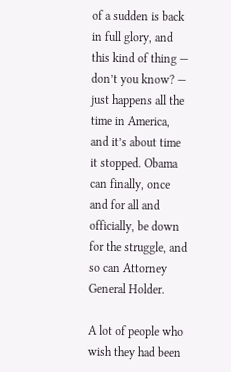of a sudden is back in full glory, and this kind of thing — don’t you know? — just happens all the time in America, and it’s about time it stopped. Obama can finally, once and for all and officially, be down for the struggle, and so can Attorney General Holder.

A lot of people who wish they had been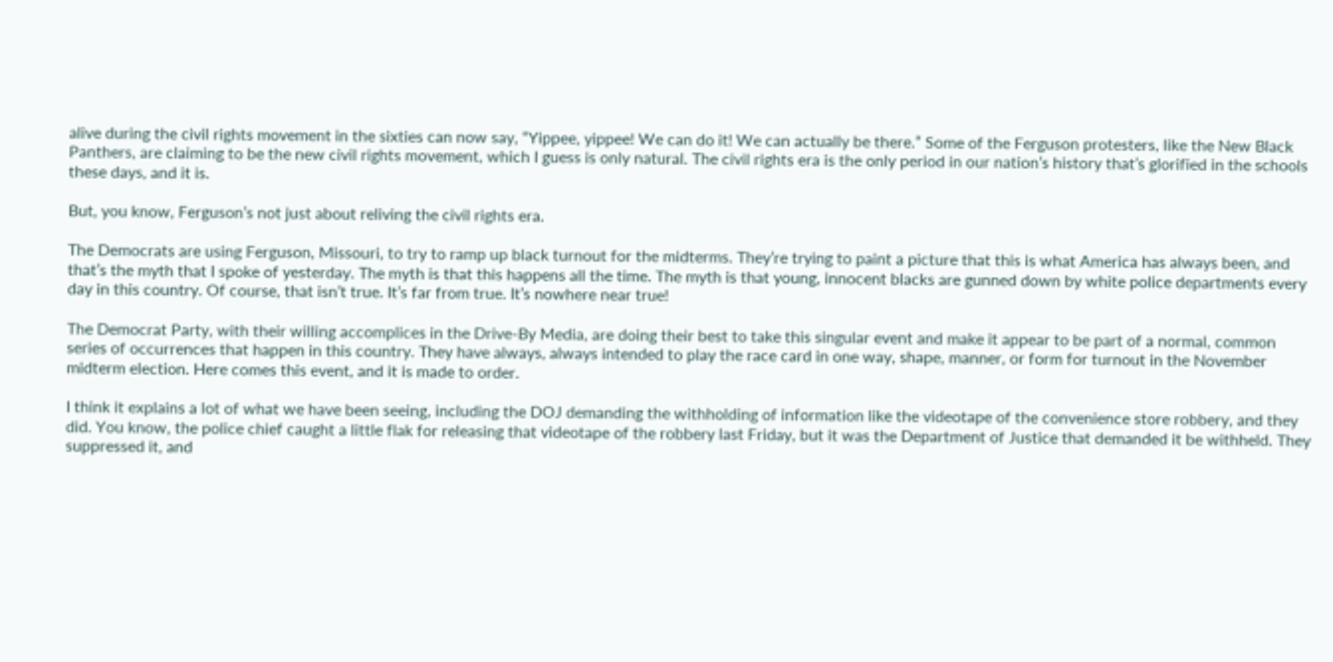alive during the civil rights movement in the sixties can now say, “Yippee, yippee! We can do it! We can actually be there.” Some of the Ferguson protesters, like the New Black Panthers, are claiming to be the new civil rights movement, which I guess is only natural. The civil rights era is the only period in our nation’s history that’s glorified in the schools these days, and it is.

But, you know, Ferguson’s not just about reliving the civil rights era.

The Democrats are using Ferguson, Missouri, to try to ramp up black turnout for the midterms. They’re trying to paint a picture that this is what America has always been, and that’s the myth that I spoke of yesterday. The myth is that this happens all the time. The myth is that young, innocent blacks are gunned down by white police departments every day in this country. Of course, that isn’t true. It’s far from true. It’s nowhere near true!

The Democrat Party, with their willing accomplices in the Drive-By Media, are doing their best to take this singular event and make it appear to be part of a normal, common series of occurrences that happen in this country. They have always, always intended to play the race card in one way, shape, manner, or form for turnout in the November midterm election. Here comes this event, and it is made to order.

I think it explains a lot of what we have been seeing, including the DOJ demanding the withholding of information like the videotape of the convenience store robbery, and they did. You know, the police chief caught a little flak for releasing that videotape of the robbery last Friday, but it was the Department of Justice that demanded it be withheld. They suppressed it, and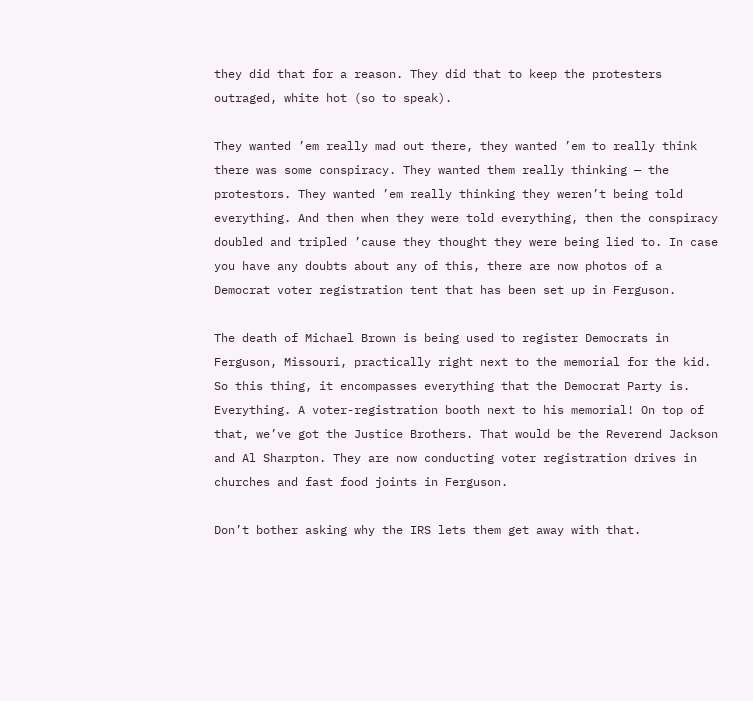they did that for a reason. They did that to keep the protesters outraged, white hot (so to speak).

They wanted ’em really mad out there, they wanted ’em to really think there was some conspiracy. They wanted them really thinking — the protestors. They wanted ’em really thinking they weren’t being told everything. And then when they were told everything, then the conspiracy
doubled and tripled ’cause they thought they were being lied to. In case you have any doubts about any of this, there are now photos of a Democrat voter registration tent that has been set up in Ferguson.

The death of Michael Brown is being used to register Democrats in Ferguson, Missouri, practically right next to the memorial for the kid. So this thing, it encompasses everything that the Democrat Party is. Everything. A voter-registration booth next to his memorial! On top of that, we’ve got the Justice Brothers. That would be the Reverend Jackson and Al Sharpton. They are now conducting voter registration drives in churches and fast food joints in Ferguson.

Don’t bother asking why the IRS lets them get away with that.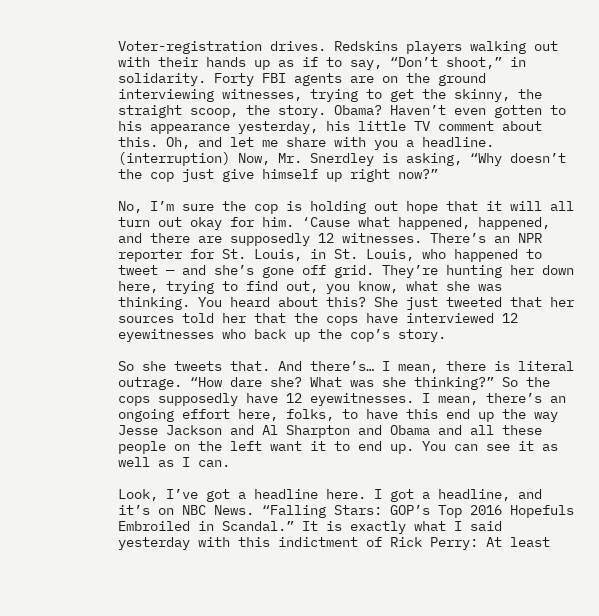Voter-registration drives. Redskins players walking out with their hands up as if to say, “Don’t shoot,” in solidarity. Forty FBI agents are on the ground interviewing witnesses, trying to get the skinny, the straight scoop, the story. Obama? Haven’t even gotten to his appearance yesterday, his little TV comment about this. Oh, and let me share with you a headline. (interruption) Now, Mr. Snerdley is asking, “Why doesn’t the cop just give himself up right now?”

No, I’m sure the cop is holding out hope that it will all turn out okay for him. ‘Cause what happened, happened, and there are supposedly 12 witnesses. There’s an NPR reporter for St. Louis, in St. Louis, who happened to tweet — and she’s gone off grid. They’re hunting her down here, trying to find out, you know, what she was thinking. You heard about this? She just tweeted that her sources told her that the cops have interviewed 12 eyewitnesses who back up the cop’s story.

So she tweets that. And there’s… I mean, there is literal outrage. “How dare she? What was she thinking?” So the cops supposedly have 12 eyewitnesses. I mean, there’s an ongoing effort here, folks, to have this end up the way Jesse Jackson and Al Sharpton and Obama and all these people on the left want it to end up. You can see it as well as I can.

Look, I’ve got a headline here. I got a headline, and it’s on NBC News. “Falling Stars: GOP’s Top 2016 Hopefuls Embroiled in Scandal.” It is exactly what I said yesterday with this indictment of Rick Perry: At least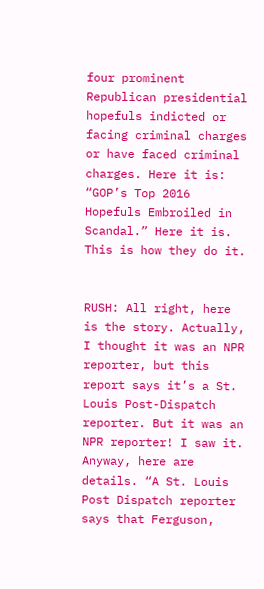four prominent Republican presidential hopefuls indicted or facing criminal charges or have faced criminal charges. Here it is: “GOP’s Top 2016 Hopefuls Embroiled in Scandal.” Here it is. This is how they do it.


RUSH: All right, here is the story. Actually, I thought it was an NPR reporter, but this report says it’s a St. Louis Post-Dispatch reporter. But it was an NPR reporter! I saw it. Anyway, here are details. “A St. Louis Post Dispatch reporter says that Ferguson,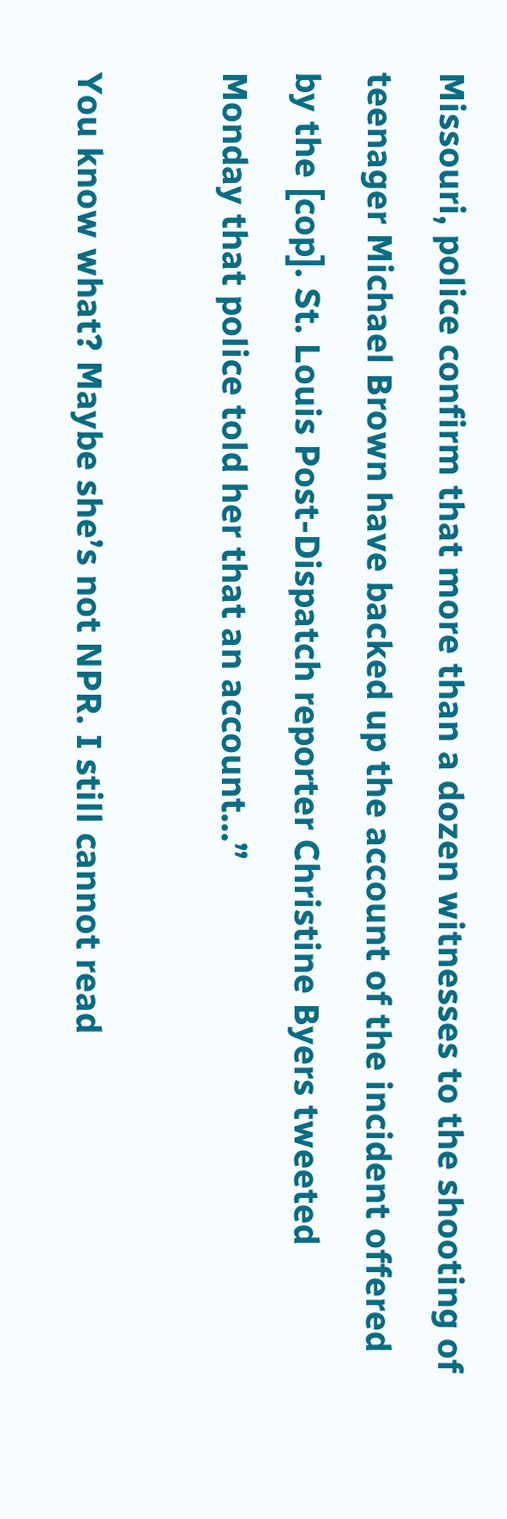Missouri, police confirm that more than a dozen witnesses to the shooting of teenager Michael Brown have backed up the account of the incident offered by the [cop]. St. Louis Post-Dispatch reporter Christine Byers tweeted Monday that police told her that an account…”

You know what? Maybe she’s not NPR. I still cannot read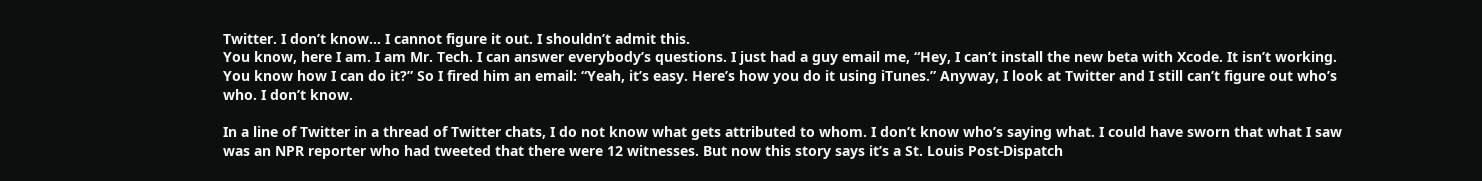Twitter. I don’t know… I cannot figure it out. I shouldn’t admit this.
You know, here I am. I am Mr. Tech. I can answer everybody’s questions. I just had a guy email me, “Hey, I can’t install the new beta with Xcode. It isn’t working. You know how I can do it?” So I fired him an email: “Yeah, it’s easy. Here’s how you do it using iTunes.” Anyway, I look at Twitter and I still can’t figure out who’s who. I don’t know.

In a line of Twitter in a thread of Twitter chats, I do not know what gets attributed to whom. I don’t know who’s saying what. I could have sworn that what I saw was an NPR reporter who had tweeted that there were 12 witnesses. But now this story says it’s a St. Louis Post-Dispatch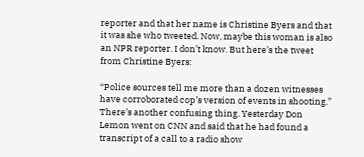reporter and that her name is Christine Byers and that it was she who tweeted. Now, maybe this woman is also an NPR reporter. I don’t know. But here’s the tweet from Christine Byers:

“Police sources tell me more than a dozen witnesses have corroborated cop’s version of events in shooting.” There’s another confusing thing. Yesterday Don Lemon went on CNN and said that he had found a transcript of a call to a radio show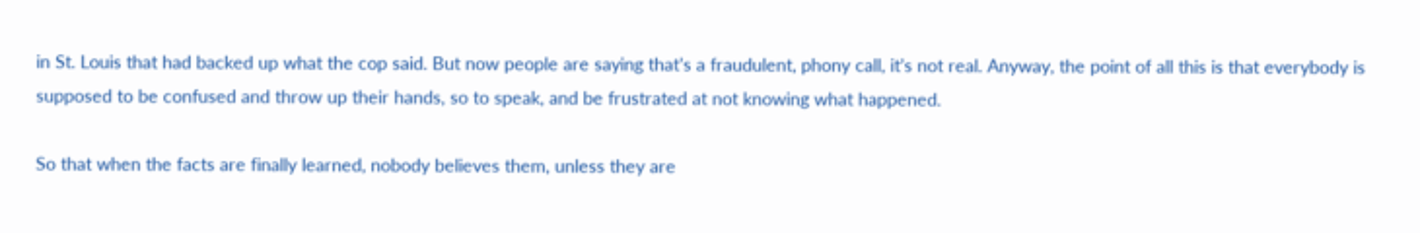in St. Louis that had backed up what the cop said. But now people are saying that’s a fraudulent, phony call, it’s not real. Anyway, the point of all this is that everybody is supposed to be confused and throw up their hands, so to speak, and be frustrated at not knowing what happened.

So that when the facts are finally learned, nobody believes them, unless they are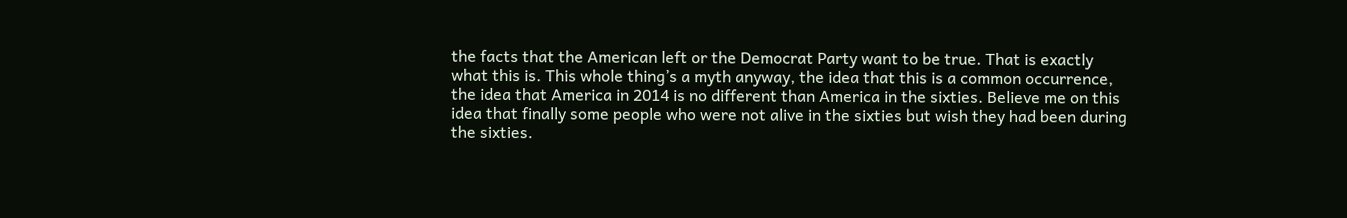the facts that the American left or the Democrat Party want to be true. That is exactly what this is. This whole thing’s a myth anyway, the idea that this is a common occurrence, the idea that America in 2014 is no different than America in the sixties. Believe me on this idea that finally some people who were not alive in the sixties but wish they had been during the sixties.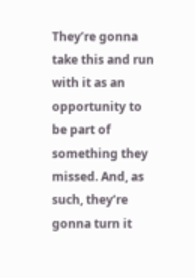They’re gonna take this and run with it as an opportunity to be part of something they missed. And, as such, they’re gonna turn it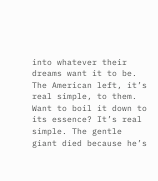into whatever their dreams want it to be. The American left, it’s real simple, to them. Want to boil it down to its essence? It’s real simple. The gentle giant died because he’s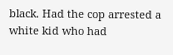black. Had the cop arrested a white kid who had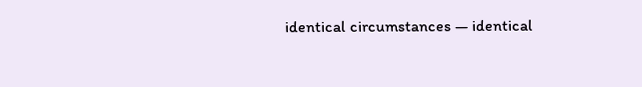identical circumstances — identical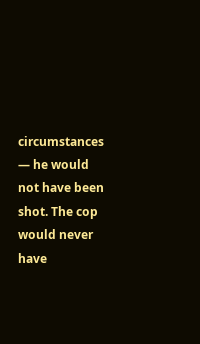circumstances — he would not have been shot. The cop would never have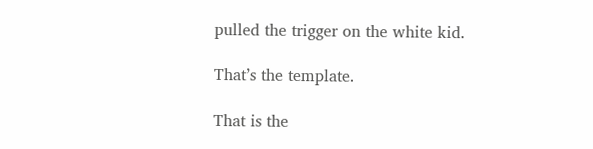pulled the trigger on the white kid.

That’s the template.

That is the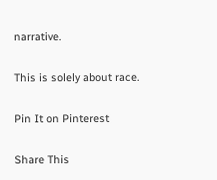narrative.

This is solely about race.

Pin It on Pinterest

Share This